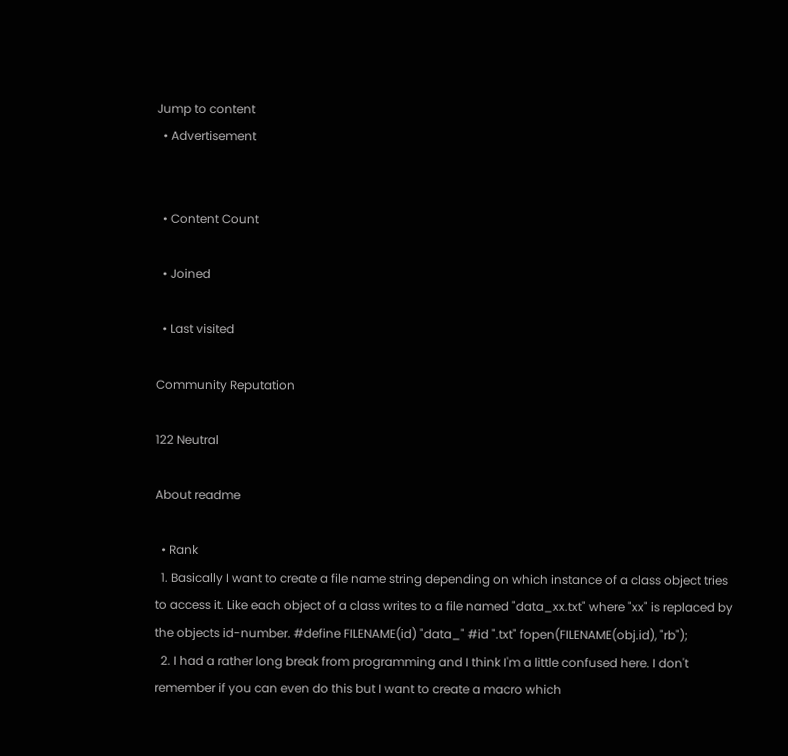Jump to content
  • Advertisement


  • Content Count

  • Joined

  • Last visited

Community Reputation

122 Neutral

About readme

  • Rank
  1. Basically I want to create a file name string depending on which instance of a class object tries to access it. Like each object of a class writes to a file named "data_xx.txt" where "xx" is replaced by the objects id-number. #define FILENAME(id) "data_" #id ".txt" fopen(FILENAME(obj.id), "rb");
  2. I had a rather long break from programming and I think I'm a little confused here. I don't remember if you can even do this but I want to create a macro which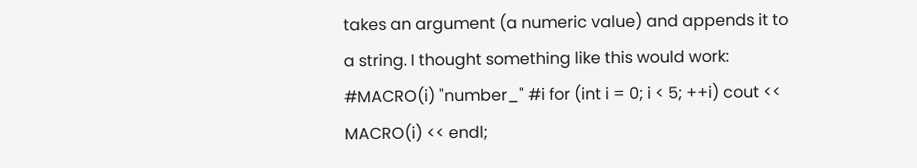takes an argument (a numeric value) and appends it to a string. I thought something like this would work: #MACRO(i) "number_" #i for (int i = 0; i < 5; ++i) cout << MACRO(i) << endl;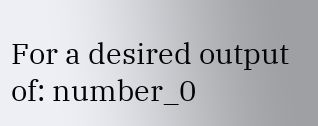For a desired output of: number_0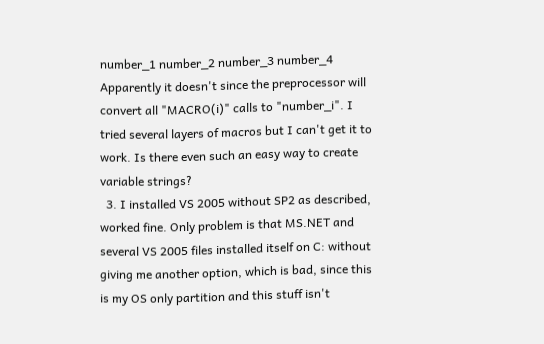number_1 number_2 number_3 number_4 Apparently it doesn't since the preprocessor will convert all "MACRO(i)" calls to "number_i". I tried several layers of macros but I can't get it to work. Is there even such an easy way to create variable strings?
  3. I installed VS 2005 without SP2 as described, worked fine. Only problem is that MS.NET and several VS 2005 files installed itself on C: without giving me another option, which is bad, since this is my OS only partition and this stuff isn't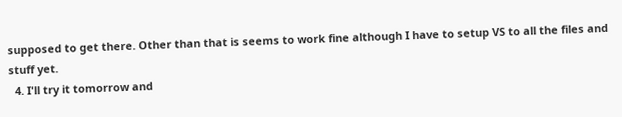supposed to get there. Other than that is seems to work fine although I have to setup VS to all the files and stuff yet.
  4. I'll try it tomorrow and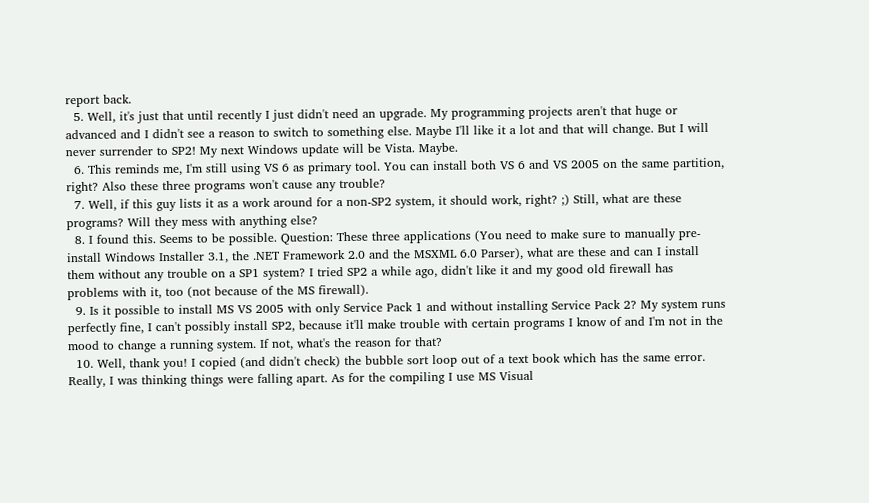report back.
  5. Well, it's just that until recently I just didn't need an upgrade. My programming projects aren't that huge or advanced and I didn't see a reason to switch to something else. Maybe I'll like it a lot and that will change. But I will never surrender to SP2! My next Windows update will be Vista. Maybe.
  6. This reminds me, I'm still using VS 6 as primary tool. You can install both VS 6 and VS 2005 on the same partition, right? Also these three programs won't cause any trouble?
  7. Well, if this guy lists it as a work around for a non-SP2 system, it should work, right? ;) Still, what are these programs? Will they mess with anything else?
  8. I found this. Seems to be possible. Question: These three applications (You need to make sure to manually pre-install Windows Installer 3.1, the .NET Framework 2.0 and the MSXML 6.0 Parser), what are these and can I install them without any trouble on a SP1 system? I tried SP2 a while ago, didn't like it and my good old firewall has problems with it, too (not because of the MS firewall).
  9. Is it possible to install MS VS 2005 with only Service Pack 1 and without installing Service Pack 2? My system runs perfectly fine, I can't possibly install SP2, because it'll make trouble with certain programs I know of and I'm not in the mood to change a running system. If not, what's the reason for that?
  10. Well, thank you! I copied (and didn't check) the bubble sort loop out of a text book which has the same error. Really, I was thinking things were falling apart. As for the compiling I use MS Visual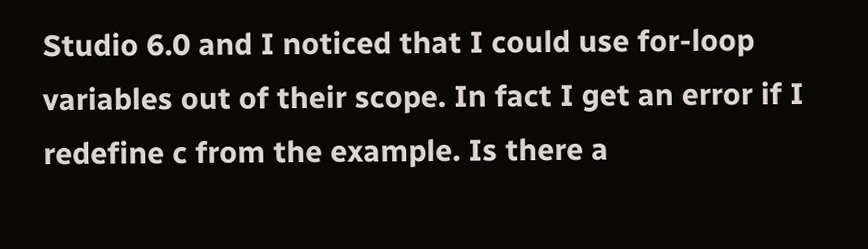Studio 6.0 and I noticed that I could use for-loop variables out of their scope. In fact I get an error if I redefine c from the example. Is there a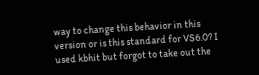way to change this behavior in this version or is this standard for VS6.0? I used kbhit but forgot to take out the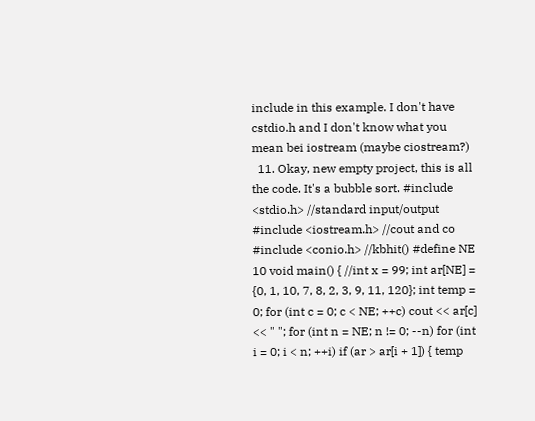include in this example. I don't have cstdio.h and I don't know what you mean bei iostream (maybe ciostream?)
  11. Okay, new empty project, this is all the code. It's a bubble sort. #include <stdio.h> //standard input/output #include <iostream.h> //cout and co #include <conio.h> //kbhit() #define NE 10 void main() { //int x = 99; int ar[NE] = {0, 1, 10, 7, 8, 2, 3, 9, 11, 120}; int temp = 0; for (int c = 0; c < NE; ++c) cout << ar[c] << " "; for (int n = NE; n != 0; --n) for (int i = 0; i < n; ++i) if (ar > ar[i + 1]) { temp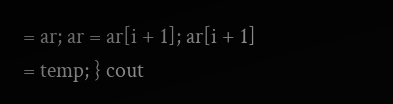= ar; ar = ar[i + 1]; ar[i + 1] = temp; } cout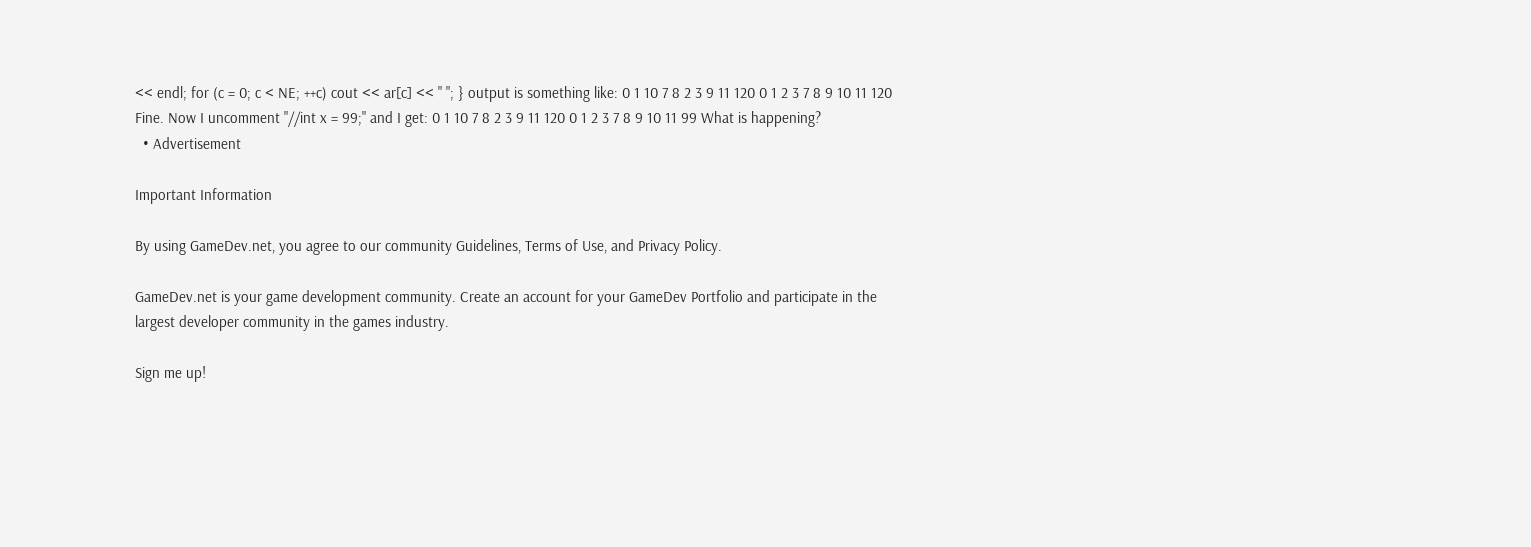<< endl; for (c = 0; c < NE; ++c) cout << ar[c] << " "; } output is something like: 0 1 10 7 8 2 3 9 11 120 0 1 2 3 7 8 9 10 11 120 Fine. Now I uncomment "//int x = 99;" and I get: 0 1 10 7 8 2 3 9 11 120 0 1 2 3 7 8 9 10 11 99 What is happening?
  • Advertisement

Important Information

By using GameDev.net, you agree to our community Guidelines, Terms of Use, and Privacy Policy.

GameDev.net is your game development community. Create an account for your GameDev Portfolio and participate in the largest developer community in the games industry.

Sign me up!